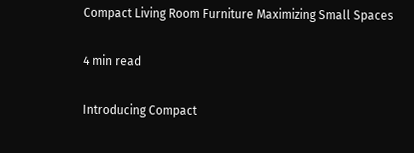Compact Living Room Furniture Maximizing Small Spaces

4 min read

Introducing Compact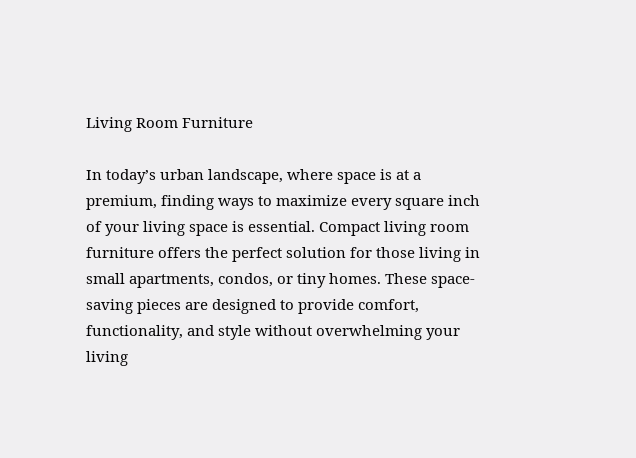Living Room Furniture

In today’s urban landscape, where space is at a premium, finding ways to maximize every square inch of your living space is essential. Compact living room furniture offers the perfect solution for those living in small apartments, condos, or tiny homes. These space-saving pieces are designed to provide comfort, functionality, and style without overwhelming your living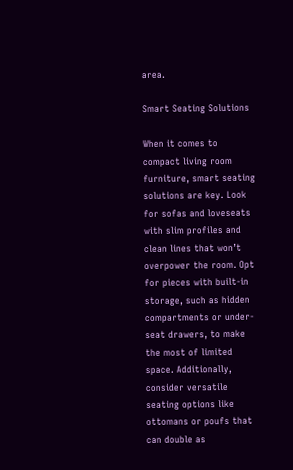area.

Smart Seating Solutions

When it comes to compact living room furniture, smart seating solutions are key. Look for sofas and loveseats with slim profiles and clean lines that won’t overpower the room. Opt for pieces with built-in storage, such as hidden compartments or under-seat drawers, to make the most of limited space. Additionally, consider versatile seating options like ottomans or poufs that can double as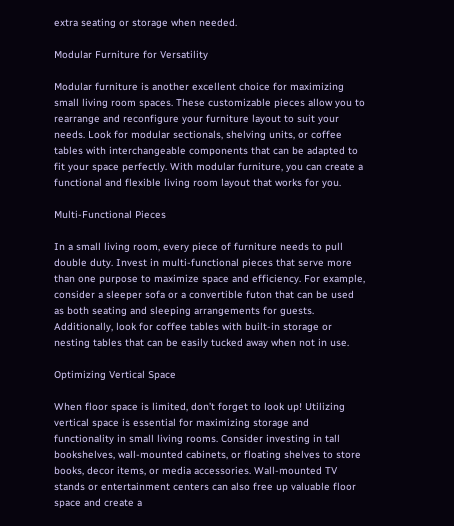extra seating or storage when needed.

Modular Furniture for Versatility

Modular furniture is another excellent choice for maximizing small living room spaces. These customizable pieces allow you to rearrange and reconfigure your furniture layout to suit your needs. Look for modular sectionals, shelving units, or coffee tables with interchangeable components that can be adapted to fit your space perfectly. With modular furniture, you can create a functional and flexible living room layout that works for you.

Multi-Functional Pieces

In a small living room, every piece of furniture needs to pull double duty. Invest in multi-functional pieces that serve more than one purpose to maximize space and efficiency. For example, consider a sleeper sofa or a convertible futon that can be used as both seating and sleeping arrangements for guests. Additionally, look for coffee tables with built-in storage or nesting tables that can be easily tucked away when not in use.

Optimizing Vertical Space

When floor space is limited, don’t forget to look up! Utilizing vertical space is essential for maximizing storage and functionality in small living rooms. Consider investing in tall bookshelves, wall-mounted cabinets, or floating shelves to store books, decor items, or media accessories. Wall-mounted TV stands or entertainment centers can also free up valuable floor space and create a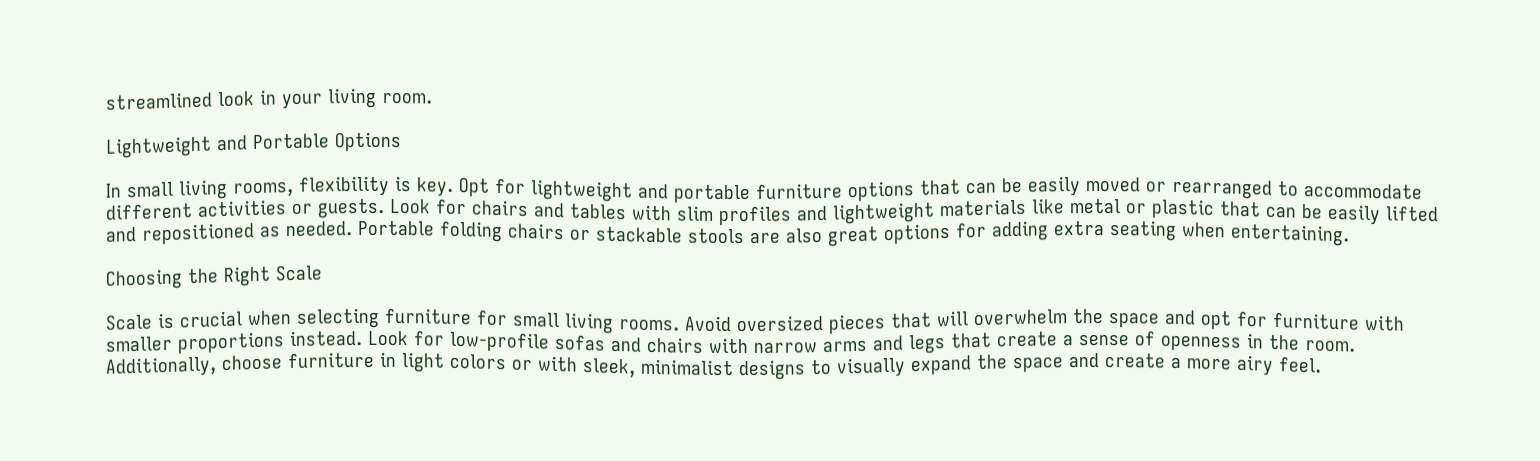streamlined look in your living room.

Lightweight and Portable Options

In small living rooms, flexibility is key. Opt for lightweight and portable furniture options that can be easily moved or rearranged to accommodate different activities or guests. Look for chairs and tables with slim profiles and lightweight materials like metal or plastic that can be easily lifted and repositioned as needed. Portable folding chairs or stackable stools are also great options for adding extra seating when entertaining.

Choosing the Right Scale

Scale is crucial when selecting furniture for small living rooms. Avoid oversized pieces that will overwhelm the space and opt for furniture with smaller proportions instead. Look for low-profile sofas and chairs with narrow arms and legs that create a sense of openness in the room. Additionally, choose furniture in light colors or with sleek, minimalist designs to visually expand the space and create a more airy feel.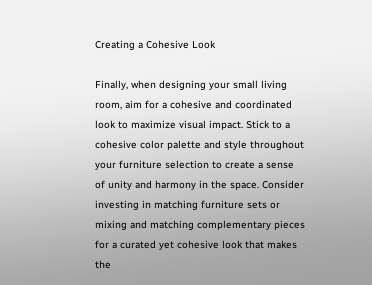Creating a Cohesive Look

Finally, when designing your small living room, aim for a cohesive and coordinated look to maximize visual impact. Stick to a cohesive color palette and style throughout your furniture selection to create a sense of unity and harmony in the space. Consider investing in matching furniture sets or mixing and matching complementary pieces for a curated yet cohesive look that makes the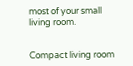most of your small living room.


Compact living room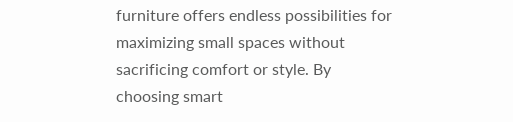furniture offers endless possibilities for maximizing small spaces without sacrificing comfort or style. By choosing smart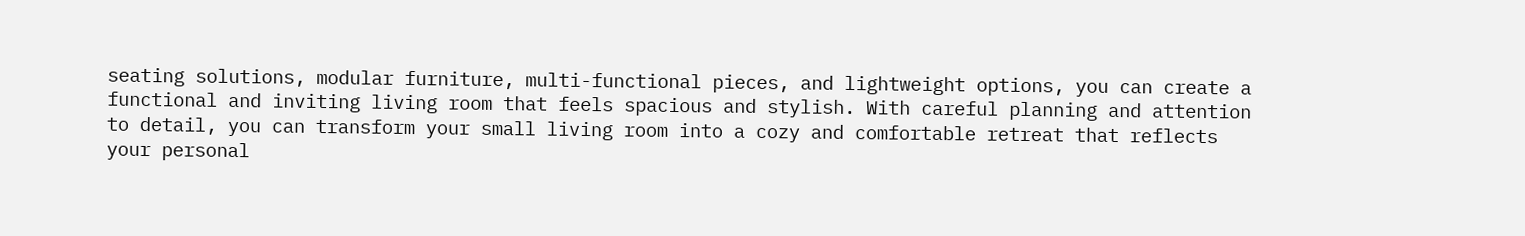seating solutions, modular furniture, multi-functional pieces, and lightweight options, you can create a functional and inviting living room that feels spacious and stylish. With careful planning and attention to detail, you can transform your small living room into a cozy and comfortable retreat that reflects your personal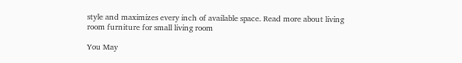style and maximizes every inch of available space. Read more about living room furniture for small living room

You May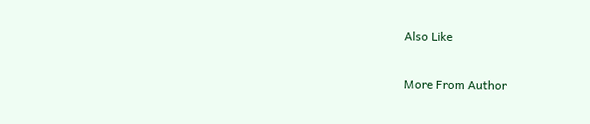Also Like

More From Author